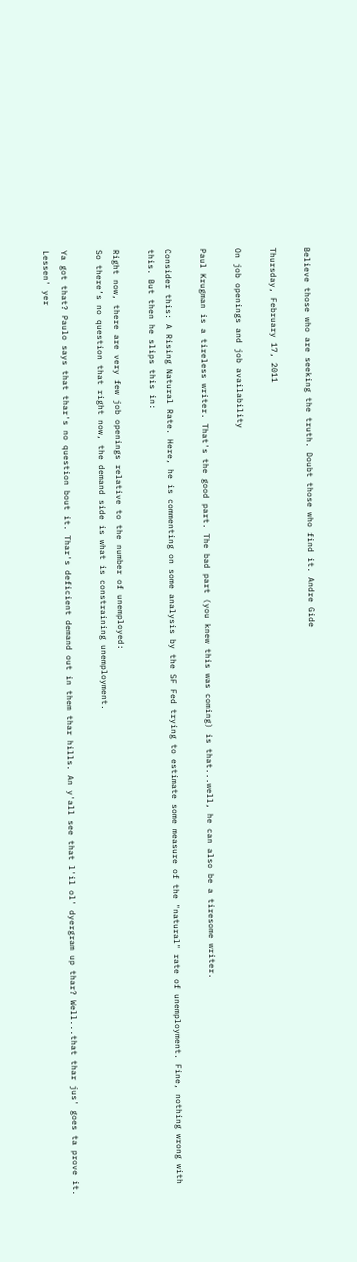Believe those who are seeking the truth. Doubt those who find it. Andre Gide

Thursday, February 17, 2011

On job openings and job availability

Paul Krugman is a tireless writer. That's the good part. The bad part (you knew this was coming) is that...well, he can also be a tiresome writer.

Consider this: A Rising Natural Rate. Here, he is commenting on some analysis by the SF Fed trying to estimate some measure of the "natural" rate of unemployment. Fine, nothing wrong with this. But then he slips this in:

Right now, there are very few job openings relative to the number of unemployed:
So there’s no question that right now, the demand side is what is constraining unemployment.

Ya got that? Paulo says that thar's no question bout it. Thar's deficient demand out in them thar hills. An y'all see that l'il ol' dyergram up thar? Well...that thar jus' goes ta prove it. Lessen' yer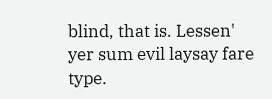blind, that is. Lessen' yer sum evil laysay fare type.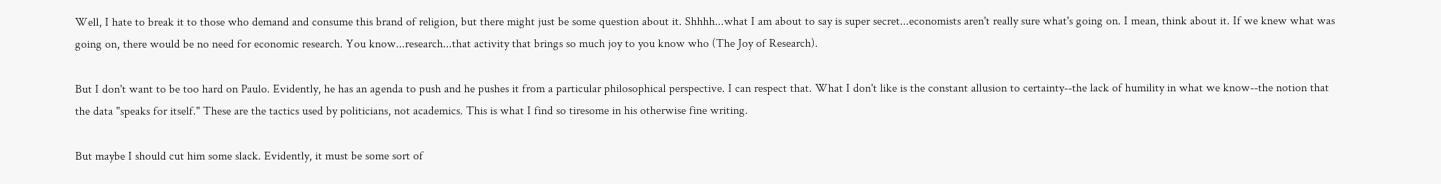Well, I hate to break it to those who demand and consume this brand of religion, but there might just be some question about it. Shhhh...what I am about to say is super secret...economists aren't really sure what's going on. I mean, think about it. If we knew what was going on, there would be no need for economic research. You know...research...that activity that brings so much joy to you know who (The Joy of Research).

But I don't want to be too hard on Paulo. Evidently, he has an agenda to push and he pushes it from a particular philosophical perspective. I can respect that. What I don't like is the constant allusion to certainty--the lack of humility in what we know--the notion that the data "speaks for itself." These are the tactics used by politicians, not academics. This is what I find so tiresome in his otherwise fine writing.

But maybe I should cut him some slack. Evidently, it must be some sort of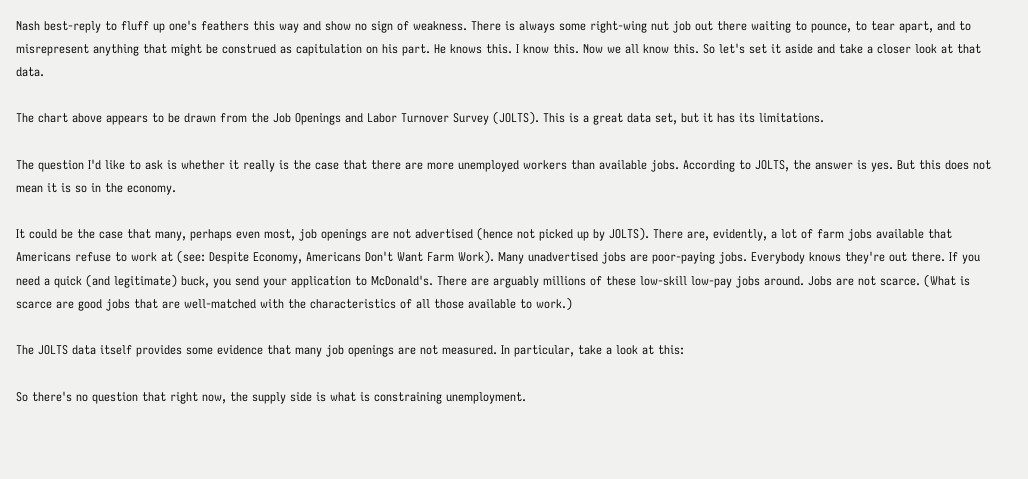Nash best-reply to fluff up one's feathers this way and show no sign of weakness. There is always some right-wing nut job out there waiting to pounce, to tear apart, and to misrepresent anything that might be construed as capitulation on his part. He knows this. I know this. Now we all know this. So let's set it aside and take a closer look at that data.

The chart above appears to be drawn from the Job Openings and Labor Turnover Survey (JOLTS). This is a great data set, but it has its limitations.

The question I'd like to ask is whether it really is the case that there are more unemployed workers than available jobs. According to JOLTS, the answer is yes. But this does not mean it is so in the economy.

It could be the case that many, perhaps even most, job openings are not advertised (hence not picked up by JOLTS). There are, evidently, a lot of farm jobs available that Americans refuse to work at (see: Despite Economy, Americans Don't Want Farm Work). Many unadvertised jobs are poor-paying jobs. Everybody knows they're out there. If you need a quick (and legitimate) buck, you send your application to McDonald's. There are arguably millions of these low-skill low-pay jobs around. Jobs are not scarce. (What is scarce are good jobs that are well-matched with the characteristics of all those available to work.)

The JOLTS data itself provides some evidence that many job openings are not measured. In particular, take a look at this:

So there's no question that right now, the supply side is what is constraining unemployment.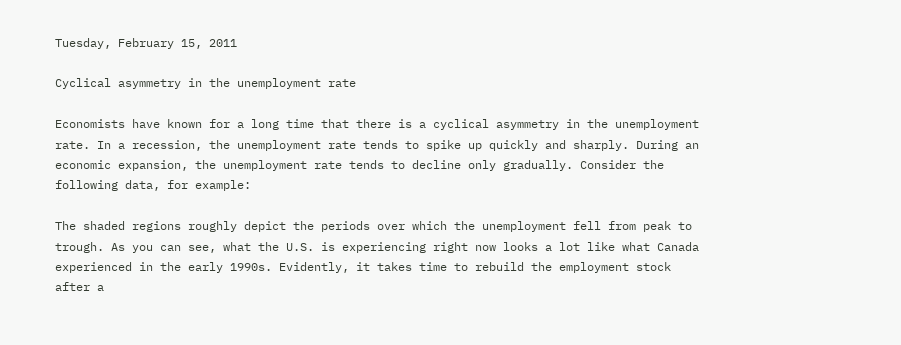Tuesday, February 15, 2011

Cyclical asymmetry in the unemployment rate

Economists have known for a long time that there is a cyclical asymmetry in the unemployment rate. In a recession, the unemployment rate tends to spike up quickly and sharply. During an economic expansion, the unemployment rate tends to decline only gradually. Consider the following data, for example:

The shaded regions roughly depict the periods over which the unemployment fell from peak to trough. As you can see, what the U.S. is experiencing right now looks a lot like what Canada experienced in the early 1990s. Evidently, it takes time to rebuild the employment stock after a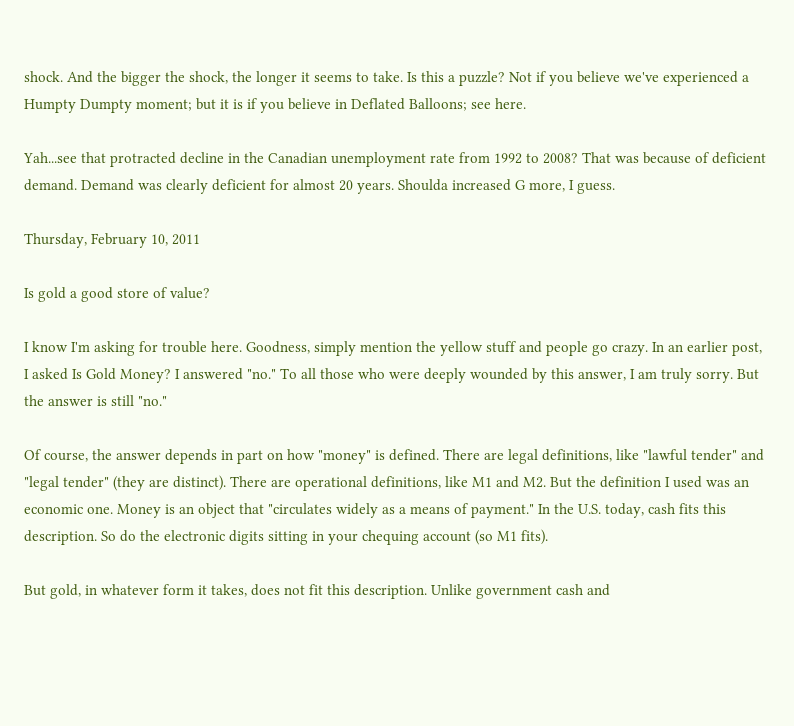shock. And the bigger the shock, the longer it seems to take. Is this a puzzle? Not if you believe we've experienced a Humpty Dumpty moment; but it is if you believe in Deflated Balloons; see here.

Yah...see that protracted decline in the Canadian unemployment rate from 1992 to 2008? That was because of deficient demand. Demand was clearly deficient for almost 20 years. Shoulda increased G more, I guess.

Thursday, February 10, 2011

Is gold a good store of value?

I know I'm asking for trouble here. Goodness, simply mention the yellow stuff and people go crazy. In an earlier post, I asked Is Gold Money? I answered "no." To all those who were deeply wounded by this answer, I am truly sorry. But the answer is still "no."

Of course, the answer depends in part on how "money" is defined. There are legal definitions, like "lawful tender" and "legal tender" (they are distinct). There are operational definitions, like M1 and M2. But the definition I used was an economic one. Money is an object that "circulates widely as a means of payment." In the U.S. today, cash fits this description. So do the electronic digits sitting in your chequing account (so M1 fits).

But gold, in whatever form it takes, does not fit this description. Unlike government cash and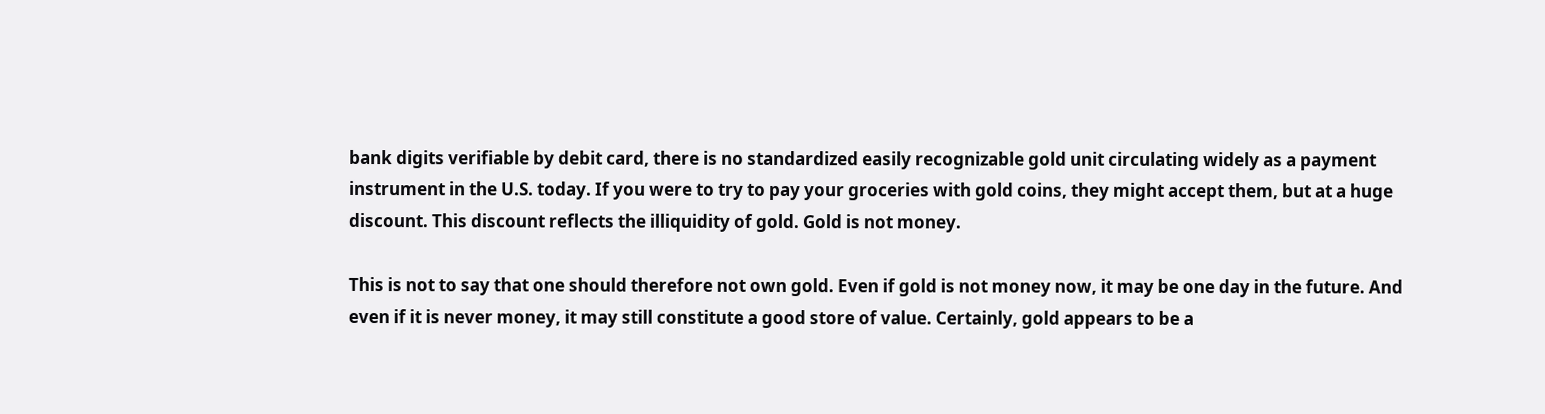bank digits verifiable by debit card, there is no standardized easily recognizable gold unit circulating widely as a payment instrument in the U.S. today. If you were to try to pay your groceries with gold coins, they might accept them, but at a huge discount. This discount reflects the illiquidity of gold. Gold is not money.

This is not to say that one should therefore not own gold. Even if gold is not money now, it may be one day in the future. And even if it is never money, it may still constitute a good store of value. Certainly, gold appears to be a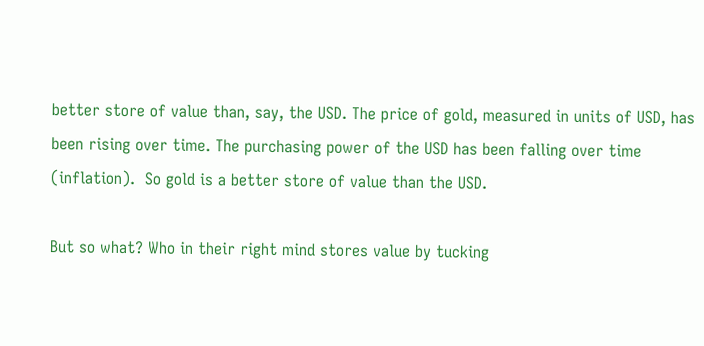better store of value than, say, the USD. The price of gold, measured in units of USD, has been rising over time. The purchasing power of the USD has been falling over time (inflation).  So gold is a better store of value than the USD.

But so what? Who in their right mind stores value by tucking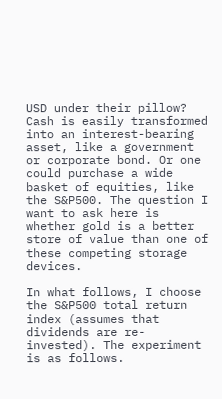USD under their pillow? Cash is easily transformed into an interest-bearing asset, like a government or corporate bond. Or one could purchase a wide basket of equities, like the S&P500. The question I want to ask here is whether gold is a better store of value than one of these competing storage devices.

In what follows, I choose the S&P500 total return index (assumes that dividends are re-invested). The experiment is as follows.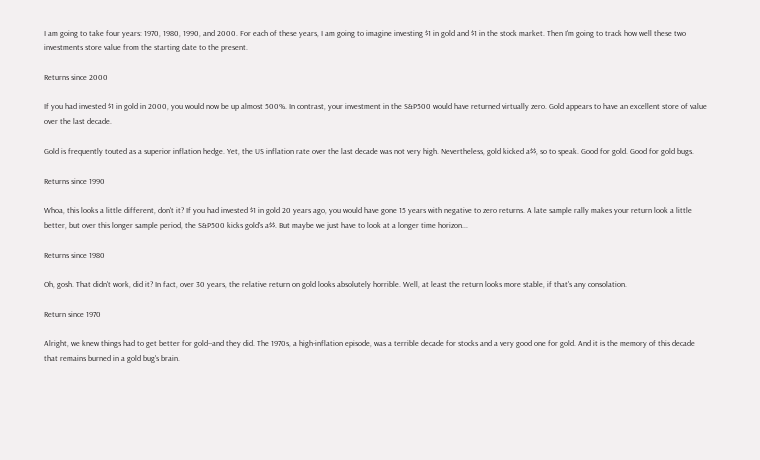I am going to take four years: 1970, 1980, 1990, and 2000. For each of these years, I am going to imagine investing $1 in gold and $1 in the stock market. Then I'm going to track how well these two investments store value from the starting date to the present.

Returns since 2000

If you had invested $1 in gold in 2000, you would now be up almost 500%. In contrast, your investment in the S&P500 would have returned virtually zero. Gold appears to have an excellent store of value over the last decade.

Gold is frequently touted as a superior inflation hedge. Yet, the US inflation rate over the last decade was not very high. Nevertheless, gold kicked a$$, so to speak. Good for gold. Good for gold bugs.

Returns since 1990

Whoa, this looks a little different, don't it? If you had invested $1 in gold 20 years ago, you would have gone 15 years with negative to zero returns. A late sample rally makes your return look a little better, but over this longer sample period, the S&P500 kicks gold's a$$. But maybe we just have to look at a longer time horizon...

Returns since 1980

Oh, gosh. That didn't work, did it? In fact, over 30 years, the relative return on gold looks absolutely horrible. Well, at least the return looks more stable, if that's any consolation.

Return since 1970

Alright, we knew things had to get better for gold--and they did. The 1970s, a high-inflation episode, was a terrible decade for stocks and a very good one for gold. And it is the memory of this decade that remains burned in a gold bug's brain.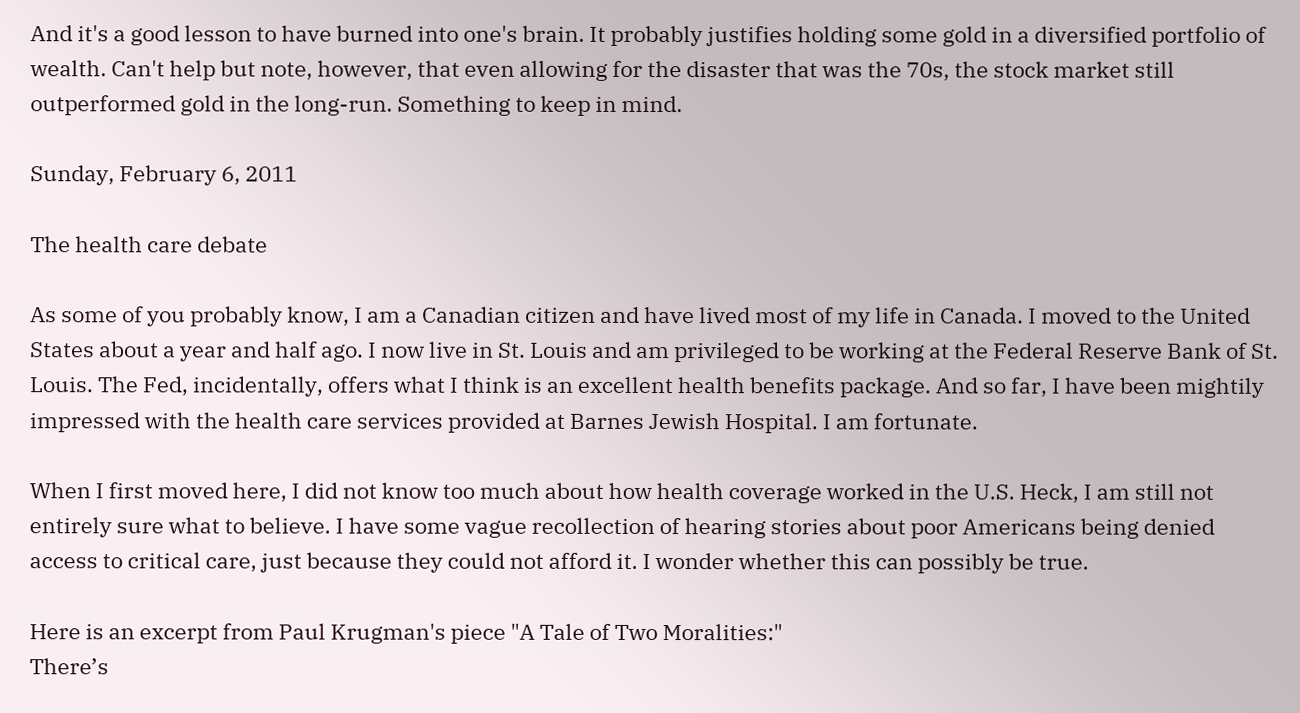And it's a good lesson to have burned into one's brain. It probably justifies holding some gold in a diversified portfolio of wealth. Can't help but note, however, that even allowing for the disaster that was the 70s, the stock market still outperformed gold in the long-run. Something to keep in mind.

Sunday, February 6, 2011

The health care debate

As some of you probably know, I am a Canadian citizen and have lived most of my life in Canada. I moved to the United States about a year and half ago. I now live in St. Louis and am privileged to be working at the Federal Reserve Bank of St. Louis. The Fed, incidentally, offers what I think is an excellent health benefits package. And so far, I have been mightily impressed with the health care services provided at Barnes Jewish Hospital. I am fortunate.

When I first moved here, I did not know too much about how health coverage worked in the U.S. Heck, I am still not entirely sure what to believe. I have some vague recollection of hearing stories about poor Americans being denied access to critical care, just because they could not afford it. I wonder whether this can possibly be true.

Here is an excerpt from Paul Krugman's piece "A Tale of Two Moralities:"
There’s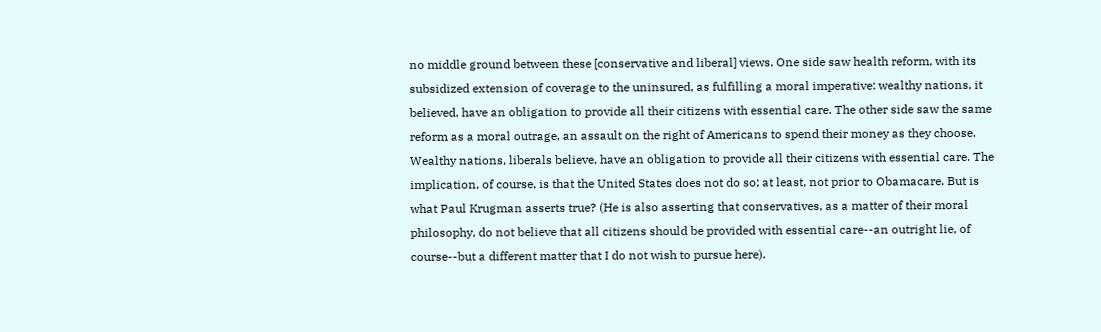no middle ground between these [conservative and liberal] views. One side saw health reform, with its subsidized extension of coverage to the uninsured, as fulfilling a moral imperative: wealthy nations, it believed, have an obligation to provide all their citizens with essential care. The other side saw the same reform as a moral outrage, an assault on the right of Americans to spend their money as they choose.
Wealthy nations, liberals believe, have an obligation to provide all their citizens with essential care. The implication, of course, is that the United States does not do so; at least, not prior to Obamacare. But is what Paul Krugman asserts true? (He is also asserting that conservatives, as a matter of their moral philosophy, do not believe that all citizens should be provided with essential care--an outright lie, of course--but a different matter that I do not wish to pursue here).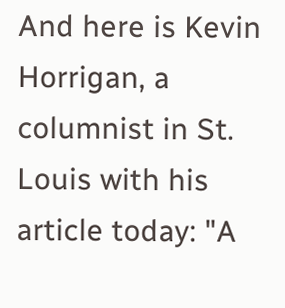And here is Kevin Horrigan, a columnist in St. Louis with his article today: "A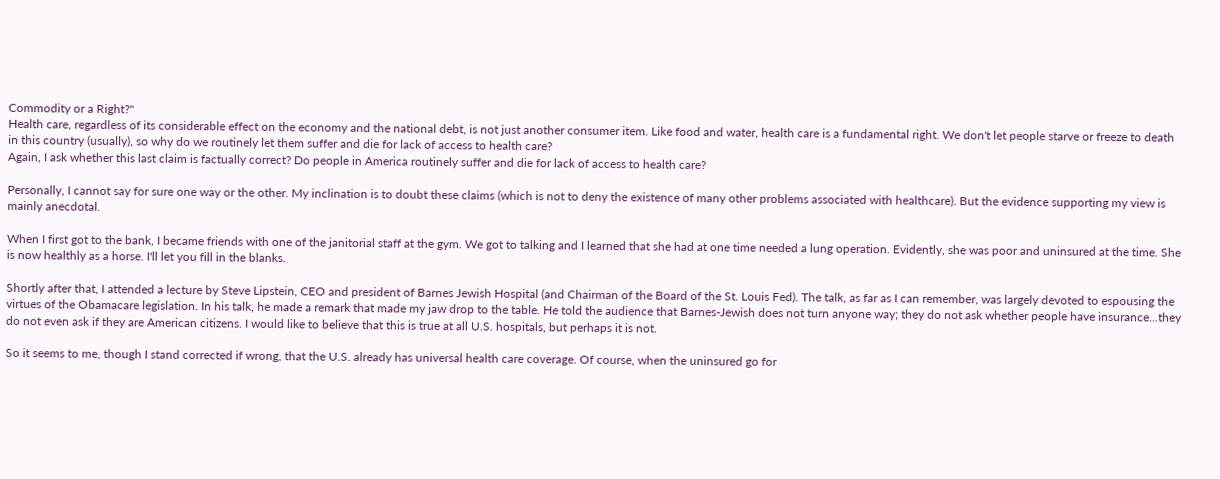Commodity or a Right?"
Health care, regardless of its considerable effect on the economy and the national debt, is not just another consumer item. Like food and water, health care is a fundamental right. We don't let people starve or freeze to death in this country (usually), so why do we routinely let them suffer and die for lack of access to health care?
Again, I ask whether this last claim is factually correct? Do people in America routinely suffer and die for lack of access to health care?

Personally, I cannot say for sure one way or the other. My inclination is to doubt these claims (which is not to deny the existence of many other problems associated with healthcare). But the evidence supporting my view is mainly anecdotal.

When I first got to the bank, I became friends with one of the janitorial staff at the gym. We got to talking and I learned that she had at one time needed a lung operation. Evidently, she was poor and uninsured at the time. She is now healthly as a horse. I'll let you fill in the blanks.

Shortly after that, I attended a lecture by Steve Lipstein, CEO and president of Barnes Jewish Hospital (and Chairman of the Board of the St. Louis Fed). The talk, as far as I can remember, was largely devoted to espousing the virtues of the Obamacare legislation. In his talk, he made a remark that made my jaw drop to the table. He told the audience that Barnes-Jewish does not turn anyone way; they do not ask whether people have insurance...they do not even ask if they are American citizens. I would like to believe that this is true at all U.S. hospitals, but perhaps it is not.

So it seems to me, though I stand corrected if wrong, that the U.S. already has universal health care coverage. Of course, when the uninsured go for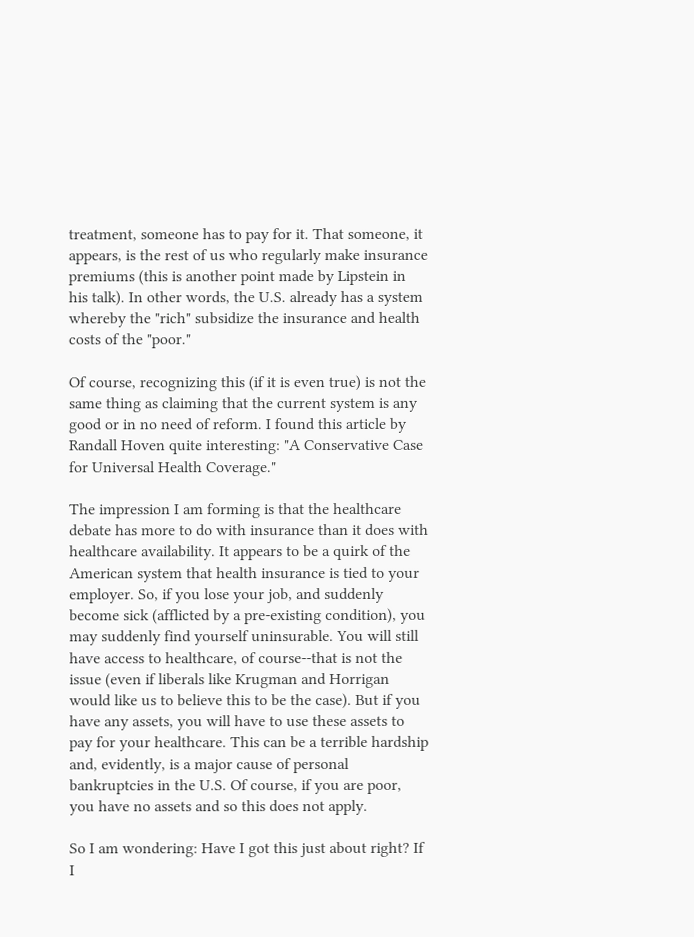treatment, someone has to pay for it. That someone, it appears, is the rest of us who regularly make insurance premiums (this is another point made by Lipstein in his talk). In other words, the U.S. already has a system whereby the "rich" subsidize the insurance and health costs of the "poor."

Of course, recognizing this (if it is even true) is not the same thing as claiming that the current system is any good or in no need of reform. I found this article by Randall Hoven quite interesting: "A Conservative Case for Universal Health Coverage."

The impression I am forming is that the healthcare debate has more to do with insurance than it does with healthcare availability. It appears to be a quirk of the American system that health insurance is tied to your employer. So, if you lose your job, and suddenly become sick (afflicted by a pre-existing condition), you may suddenly find yourself uninsurable. You will still have access to healthcare, of course--that is not the issue (even if liberals like Krugman and Horrigan would like us to believe this to be the case). But if you have any assets, you will have to use these assets to pay for your healthcare. This can be a terrible hardship and, evidently, is a major cause of personal bankruptcies in the U.S. Of course, if you are poor, you have no assets and so this does not apply.

So I am wondering: Have I got this just about right? If I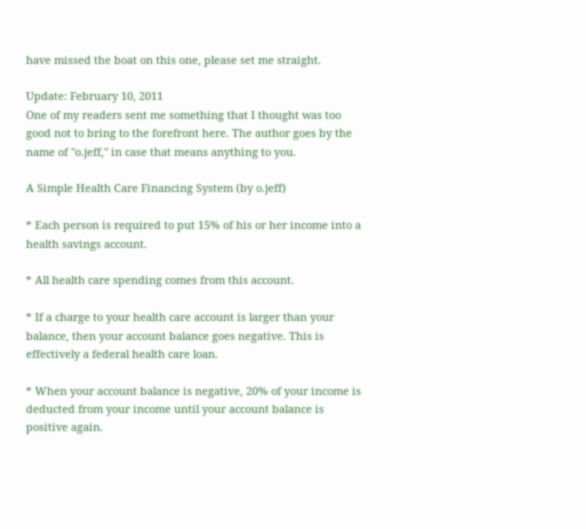have missed the boat on this one, please set me straight.

Update: February 10, 2011
One of my readers sent me something that I thought was too good not to bring to the forefront here. The author goes by the name of "o.jeff," in case that means anything to you.

A Simple Health Care Financing System (by o.jeff)

* Each person is required to put 15% of his or her income into a health savings account.

* All health care spending comes from this account.

* If a charge to your health care account is larger than your balance, then your account balance goes negative. This is effectively a federal health care loan.

* When your account balance is negative, 20% of your income is deducted from your income until your account balance is positive again.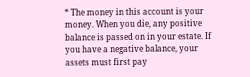* The money in this account is your money. When you die, any positive balance is passed on in your estate. If you have a negative balance, your assets must first pay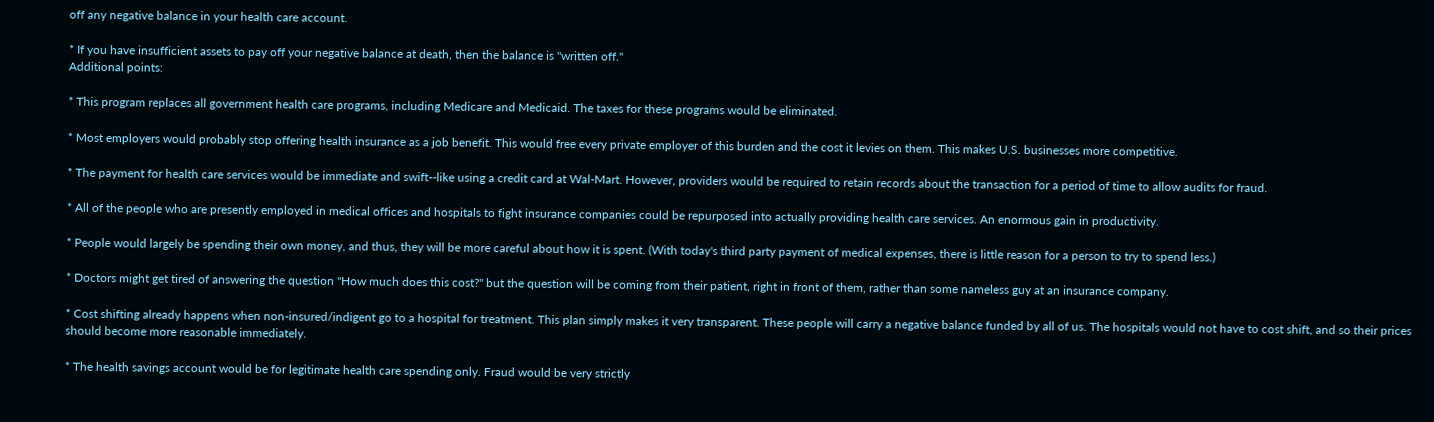off any negative balance in your health care account.

* If you have insufficient assets to pay off your negative balance at death, then the balance is "written off."
Additional points:

* This program replaces all government health care programs, including Medicare and Medicaid. The taxes for these programs would be eliminated.

* Most employers would probably stop offering health insurance as a job benefit. This would free every private employer of this burden and the cost it levies on them. This makes U.S. businesses more competitive.

* The payment for health care services would be immediate and swift--like using a credit card at Wal-Mart. However, providers would be required to retain records about the transaction for a period of time to allow audits for fraud.

* All of the people who are presently employed in medical offices and hospitals to fight insurance companies could be repurposed into actually providing health care services. An enormous gain in productivity.

* People would largely be spending their own money, and thus, they will be more careful about how it is spent. (With today's third party payment of medical expenses, there is little reason for a person to try to spend less.)

* Doctors might get tired of answering the question "How much does this cost?" but the question will be coming from their patient, right in front of them, rather than some nameless guy at an insurance company.

* Cost shifting already happens when non-insured/indigent go to a hospital for treatment. This plan simply makes it very transparent. These people will carry a negative balance funded by all of us. The hospitals would not have to cost shift, and so their prices should become more reasonable immediately.

* The health savings account would be for legitimate health care spending only. Fraud would be very strictly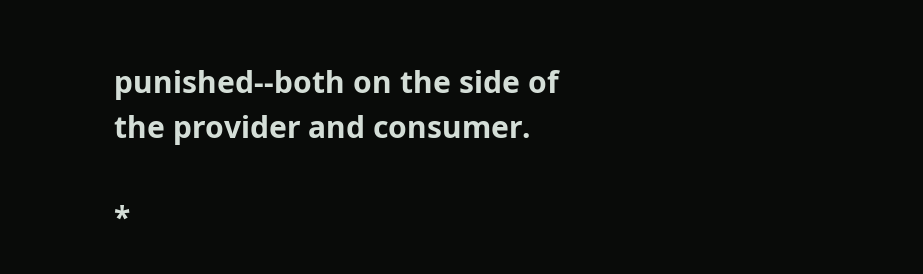punished--both on the side of the provider and consumer.

*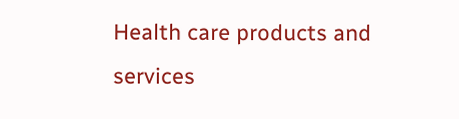Health care products and services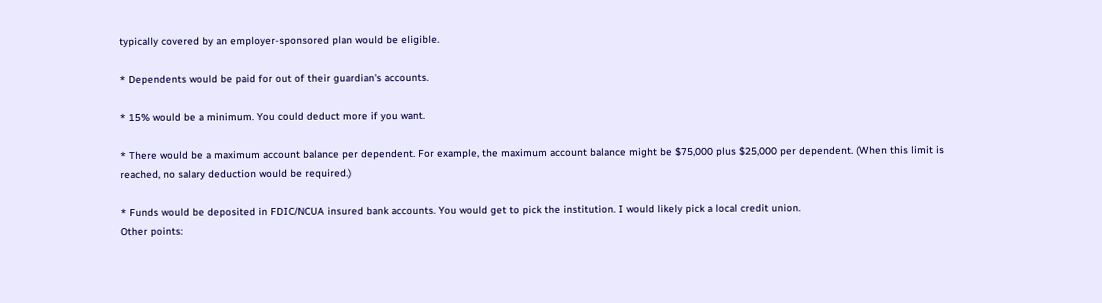typically covered by an employer-sponsored plan would be eligible.

* Dependents would be paid for out of their guardian's accounts.

* 15% would be a minimum. You could deduct more if you want.

* There would be a maximum account balance per dependent. For example, the maximum account balance might be $75,000 plus $25,000 per dependent. (When this limit is reached, no salary deduction would be required.)

* Funds would be deposited in FDIC/NCUA insured bank accounts. You would get to pick the institution. I would likely pick a local credit union.
Other points: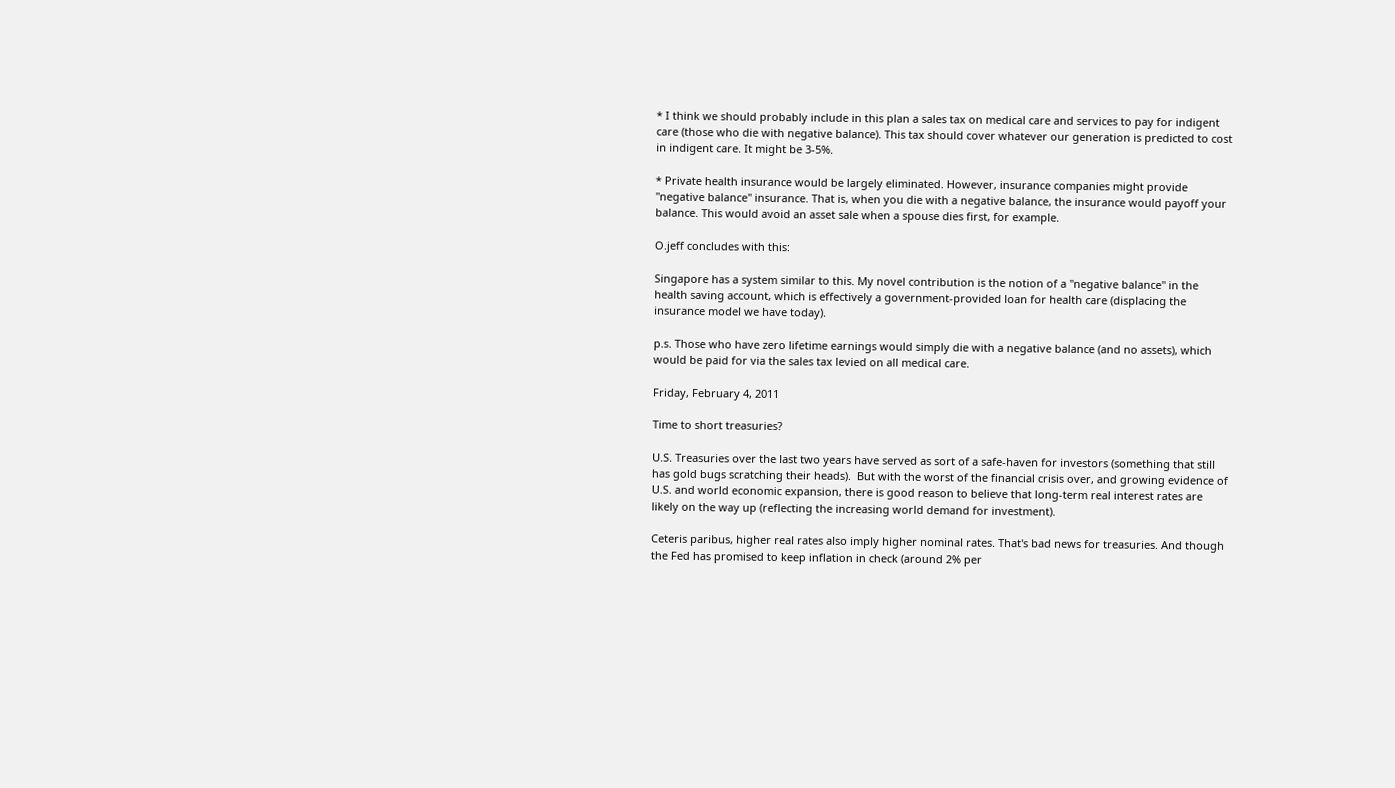* I think we should probably include in this plan a sales tax on medical care and services to pay for indigent care (those who die with negative balance). This tax should cover whatever our generation is predicted to cost in indigent care. It might be 3-5%.

* Private health insurance would be largely eliminated. However, insurance companies might provide "negative balance" insurance. That is, when you die with a negative balance, the insurance would payoff your balance. This would avoid an asset sale when a spouse dies first, for example.

O.jeff concludes with this:

Singapore has a system similar to this. My novel contribution is the notion of a "negative balance" in the health saving account, which is effectively a government-provided loan for health care (displacing the insurance model we have today).

p.s. Those who have zero lifetime earnings would simply die with a negative balance (and no assets), which would be paid for via the sales tax levied on all medical care.

Friday, February 4, 2011

Time to short treasuries?

U.S. Treasuries over the last two years have served as sort of a safe-haven for investors (something that still has gold bugs scratching their heads).  But with the worst of the financial crisis over, and growing evidence of U.S. and world economic expansion, there is good reason to believe that long-term real interest rates are likely on the way up (reflecting the increasing world demand for investment).

Ceteris paribus, higher real rates also imply higher nominal rates. That's bad news for treasuries. And though the Fed has promised to keep inflation in check (around 2% per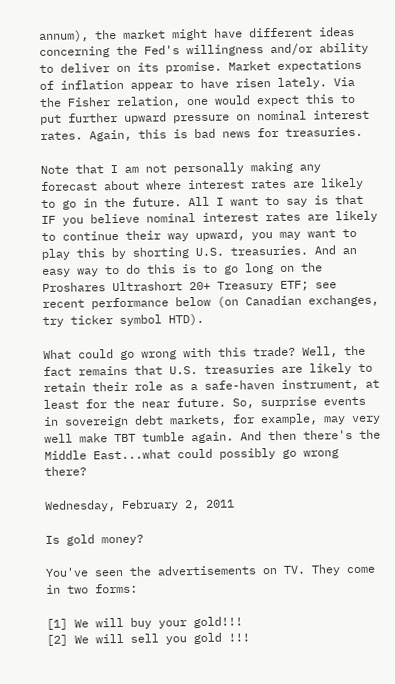annum), the market might have different ideas concerning the Fed's willingness and/or ability to deliver on its promise. Market expectations of inflation appear to have risen lately. Via the Fisher relation, one would expect this to put further upward pressure on nominal interest rates. Again, this is bad news for treasuries.

Note that I am not personally making any forecast about where interest rates are likely to go in the future. All I want to say is that IF you believe nominal interest rates are likely to continue their way upward, you may want to play this by shorting U.S. treasuries. And an easy way to do this is to go long on the Proshares Ultrashort 20+ Treasury ETF; see recent performance below (on Canadian exchanges, try ticker symbol HTD).

What could go wrong with this trade? Well, the fact remains that U.S. treasuries are likely to retain their role as a safe-haven instrument, at least for the near future. So, surprise events in sovereign debt markets, for example, may very well make TBT tumble again. And then there's the Middle East...what could possibly go wrong there?

Wednesday, February 2, 2011

Is gold money?

You've seen the advertisements on TV. They come in two forms:

[1] We will buy your gold!!!
[2] We will sell you gold !!!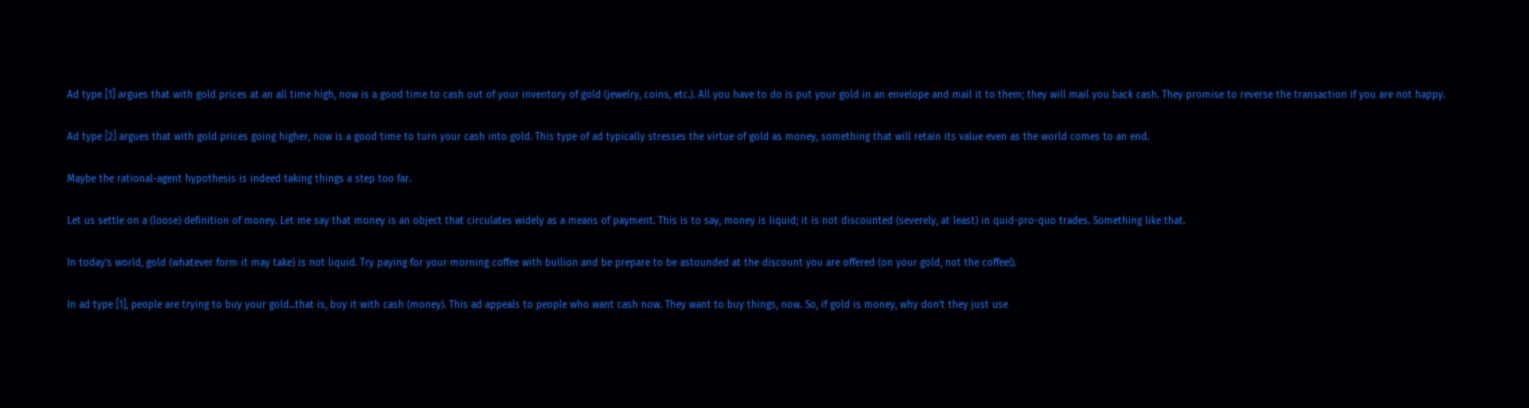Ad type [1] argues that with gold prices at an all time high, now is a good time to cash out of your inventory of gold (jewelry, coins, etc.). All you have to do is put your gold in an envelope and mail it to them; they will mail you back cash. They promise to reverse the transaction if you are not happy.

Ad type [2] argues that with gold prices going higher, now is a good time to turn your cash into gold. This type of ad typically stresses the virtue of gold as money, something that will retain its value even as the world comes to an end.

Maybe the rational-agent hypothesis is indeed taking things a step too far.

Let us settle on a (loose) definition of money. Let me say that money is an object that circulates widely as a means of payment. This is to say, money is liquid; it is not discounted (severely, at least) in quid-pro-quo trades. Something like that.

In today's world, gold (whatever form it may take) is not liquid. Try paying for your morning coffee with bullion and be prepare to be astounded at the discount you are offered (on your gold, not the coffee!).

In ad type [1], people are trying to buy your gold...that is, buy it with cash (money). This ad appeals to people who want cash now. They want to buy things, now. So, if gold is money, why don't they just use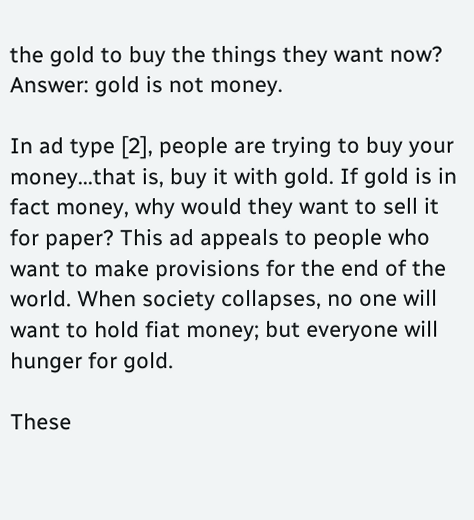the gold to buy the things they want now? Answer: gold is not money.

In ad type [2], people are trying to buy your money...that is, buy it with gold. If gold is in fact money, why would they want to sell it for paper? This ad appeals to people who want to make provisions for the end of the world. When society collapses, no one will want to hold fiat money; but everyone will hunger for gold.

These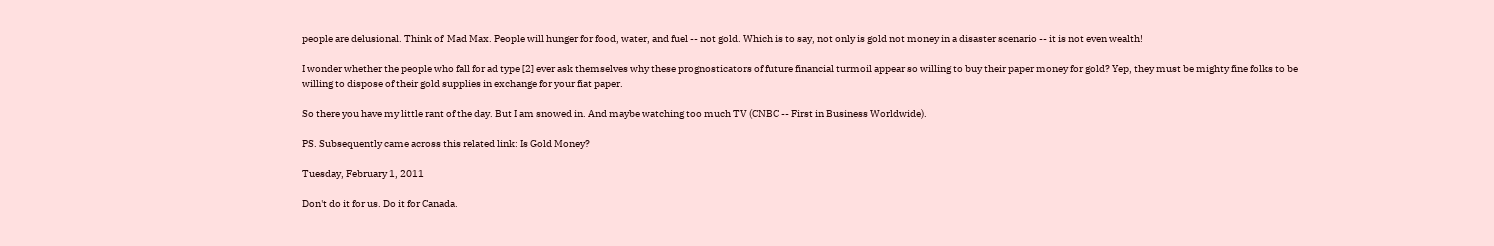people are delusional. Think of  Mad Max. People will hunger for food, water, and fuel -- not gold. Which is to say, not only is gold not money in a disaster scenario -- it is not even wealth!

I wonder whether the people who fall for ad type [2] ever ask themselves why these prognosticators of future financial turmoil appear so willing to buy their paper money for gold? Yep, they must be mighty fine folks to be willing to dispose of their gold supplies in exchange for your fiat paper.

So there you have my little rant of the day. But I am snowed in. And maybe watching too much TV (CNBC -- First in Business Worldwide).

PS. Subsequently came across this related link: Is Gold Money?

Tuesday, February 1, 2011

Don't do it for us. Do it for Canada.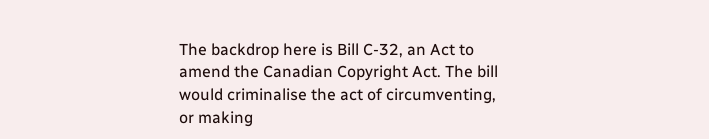The backdrop here is Bill C-32, an Act to amend the Canadian Copyright Act. The bill would criminalise the act of circumventing, or making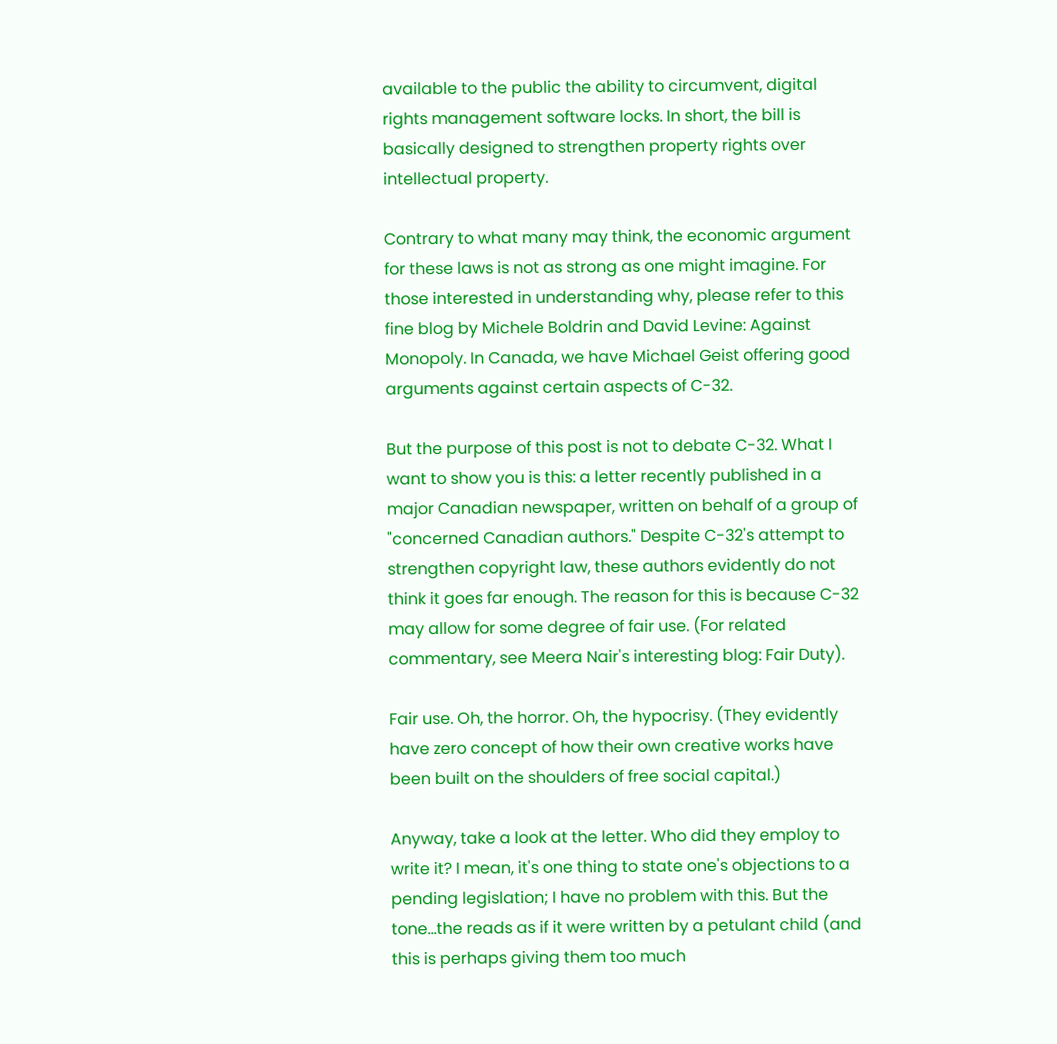available to the public the ability to circumvent, digital rights management software locks. In short, the bill is basically designed to strengthen property rights over intellectual property.

Contrary to what many may think, the economic argument for these laws is not as strong as one might imagine. For those interested in understanding why, please refer to this fine blog by Michele Boldrin and David Levine: Against Monopoly. In Canada, we have Michael Geist offering good arguments against certain aspects of C-32.

But the purpose of this post is not to debate C-32. What I want to show you is this: a letter recently published in a major Canadian newspaper, written on behalf of a group of "concerned Canadian authors." Despite C-32's attempt to strengthen copyright law, these authors evidently do not think it goes far enough. The reason for this is because C-32 may allow for some degree of fair use. (For related commentary, see Meera Nair's interesting blog: Fair Duty).

Fair use. Oh, the horror. Oh, the hypocrisy. (They evidently have zero concept of how their own creative works have been built on the shoulders of free social capital.)

Anyway, take a look at the letter. Who did they employ to write it? I mean, it's one thing to state one's objections to a pending legislation; I have no problem with this. But the tone...the reads as if it were written by a petulant child (and this is perhaps giving them too much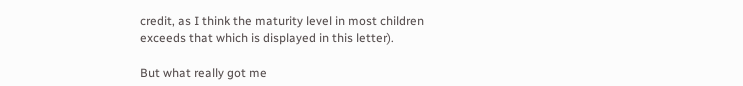credit, as I think the maturity level in most children exceeds that which is displayed in this letter).

But what really got me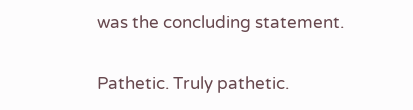was the concluding statement.

Pathetic. Truly pathetic.